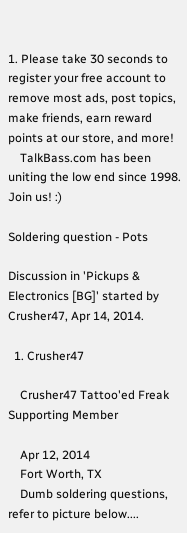1. Please take 30 seconds to register your free account to remove most ads, post topics, make friends, earn reward points at our store, and more!
    TalkBass.com has been uniting the low end since 1998.  Join us! :)

Soldering question - Pots

Discussion in 'Pickups & Electronics [BG]' started by Crusher47, Apr 14, 2014.

  1. Crusher47

    Crusher47 Tattoo'ed Freak Supporting Member

    Apr 12, 2014
    Fort Worth, TX
    Dumb soldering questions, refer to picture below....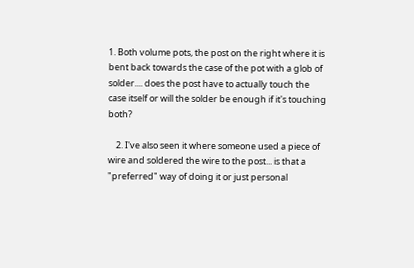1. Both volume pots, the post on the right where it is bent back towards the case of the pot with a glob of solder.... does the post have to actually touch the case itself or will the solder be enough if it's touching both?

    2. I've also seen it where someone used a piece of wire and soldered the wire to the post... is that a "preferred" way of doing it or just personal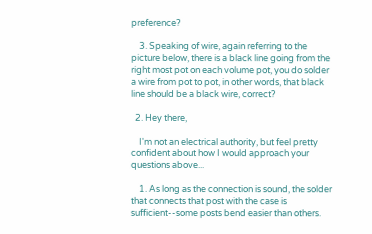preference?

    3. Speaking of wire, again referring to the picture below, there is a black line going from the right most pot on each volume pot, you do solder a wire from pot to pot, in other words, that black line should be a black wire, correct?

  2. Hey there,

    I'm not an electrical authority, but feel pretty confident about how I would approach your questions above...

    1. As long as the connection is sound, the solder that connects that post with the case is sufficient--some posts bend easier than others.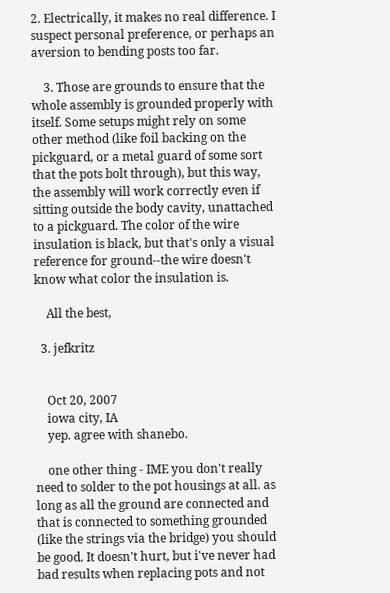2. Electrically, it makes no real difference. I suspect personal preference, or perhaps an aversion to bending posts too far.

    3. Those are grounds to ensure that the whole assembly is grounded properly with itself. Some setups might rely on some other method (like foil backing on the pickguard, or a metal guard of some sort that the pots bolt through), but this way, the assembly will work correctly even if sitting outside the body cavity, unattached to a pickguard. The color of the wire insulation is black, but that's only a visual reference for ground--the wire doesn't know what color the insulation is.

    All the best,

  3. jefkritz


    Oct 20, 2007
    iowa city, IA
    yep. agree with shanebo.

    one other thing - IME you don't really need to solder to the pot housings at all. as long as all the ground are connected and that is connected to something grounded (like the strings via the bridge) you should be good. It doesn't hurt, but i've never had bad results when replacing pots and not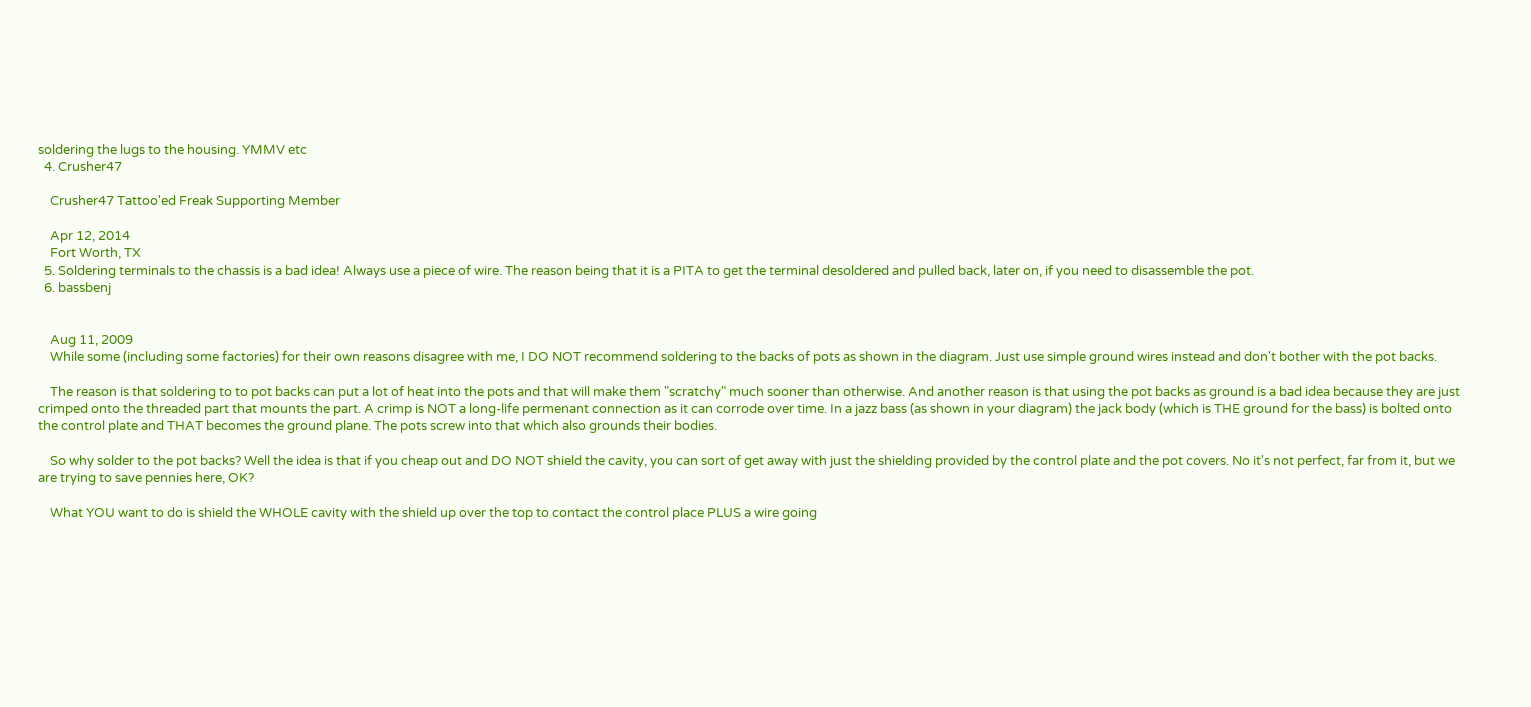soldering the lugs to the housing. YMMV etc
  4. Crusher47

    Crusher47 Tattoo'ed Freak Supporting Member

    Apr 12, 2014
    Fort Worth, TX
  5. Soldering terminals to the chassis is a bad idea! Always use a piece of wire. The reason being that it is a PITA to get the terminal desoldered and pulled back, later on, if you need to disassemble the pot.
  6. bassbenj


    Aug 11, 2009
    While some (including some factories) for their own reasons disagree with me, I DO NOT recommend soldering to the backs of pots as shown in the diagram. Just use simple ground wires instead and don't bother with the pot backs.

    The reason is that soldering to to pot backs can put a lot of heat into the pots and that will make them "scratchy" much sooner than otherwise. And another reason is that using the pot backs as ground is a bad idea because they are just crimped onto the threaded part that mounts the part. A crimp is NOT a long-life permenant connection as it can corrode over time. In a jazz bass (as shown in your diagram) the jack body (which is THE ground for the bass) is bolted onto the control plate and THAT becomes the ground plane. The pots screw into that which also grounds their bodies.

    So why solder to the pot backs? Well the idea is that if you cheap out and DO NOT shield the cavity, you can sort of get away with just the shielding provided by the control plate and the pot covers. No it's not perfect, far from it, but we are trying to save pennies here, OK?

    What YOU want to do is shield the WHOLE cavity with the shield up over the top to contact the control place PLUS a wire going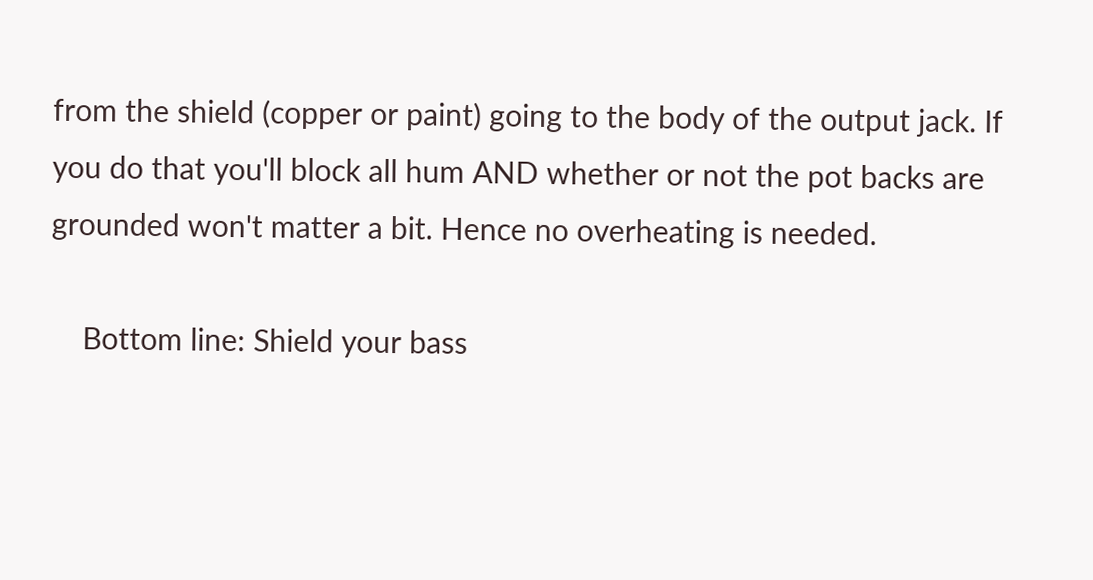from the shield (copper or paint) going to the body of the output jack. If you do that you'll block all hum AND whether or not the pot backs are grounded won't matter a bit. Hence no overheating is needed.

    Bottom line: Shield your bass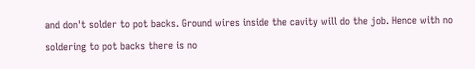and don't solder to pot backs. Ground wires inside the cavity will do the job. Hence with no soldering to pot backs there is no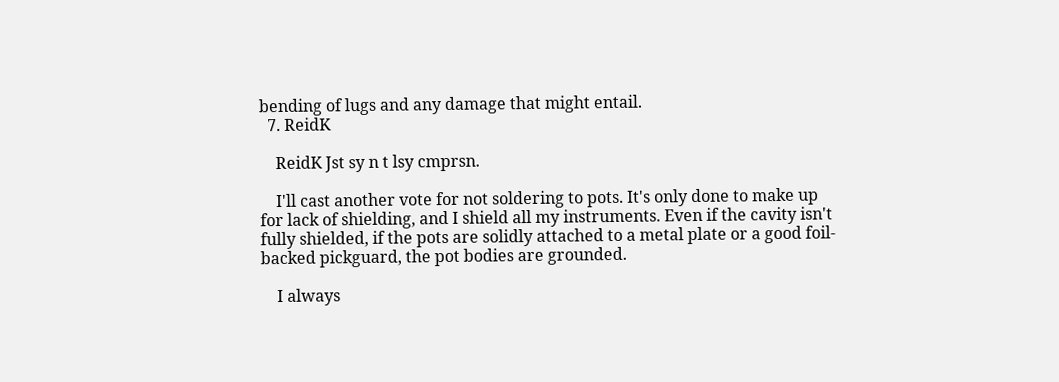bending of lugs and any damage that might entail.
  7. ReidK

    ReidK Jst sy n t lsy cmprsn.

    I'll cast another vote for not soldering to pots. It's only done to make up for lack of shielding, and I shield all my instruments. Even if the cavity isn't fully shielded, if the pots are solidly attached to a metal plate or a good foil-backed pickguard, the pot bodies are grounded.

    I always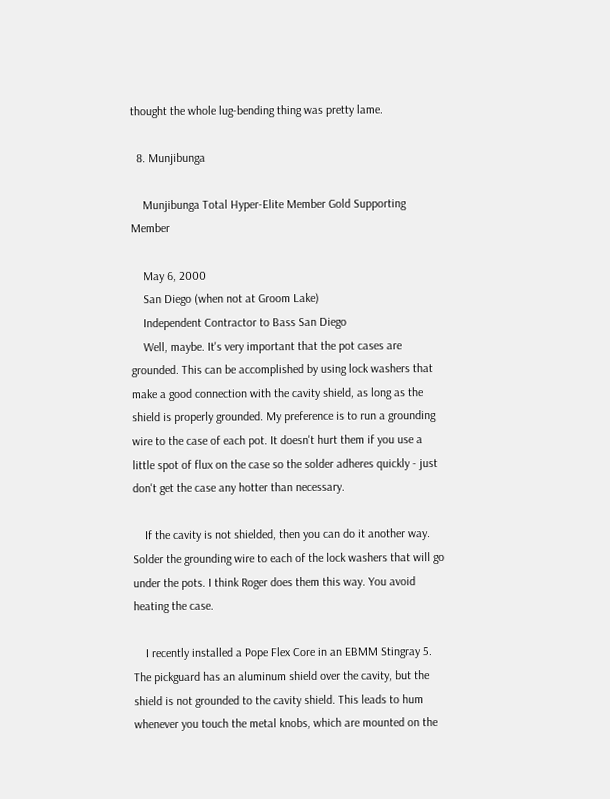thought the whole lug-bending thing was pretty lame.

  8. Munjibunga

    Munjibunga Total Hyper-Elite Member Gold Supporting Member

    May 6, 2000
    San Diego (when not at Groom Lake)
    Independent Contractor to Bass San Diego
    Well, maybe. It's very important that the pot cases are grounded. This can be accomplished by using lock washers that make a good connection with the cavity shield, as long as the shield is properly grounded. My preference is to run a grounding wire to the case of each pot. It doesn't hurt them if you use a little spot of flux on the case so the solder adheres quickly - just don't get the case any hotter than necessary.

    If the cavity is not shielded, then you can do it another way. Solder the grounding wire to each of the lock washers that will go under the pots. I think Roger does them this way. You avoid heating the case.

    I recently installed a Pope Flex Core in an EBMM Stingray 5. The pickguard has an aluminum shield over the cavity, but the shield is not grounded to the cavity shield. This leads to hum whenever you touch the metal knobs, which are mounted on the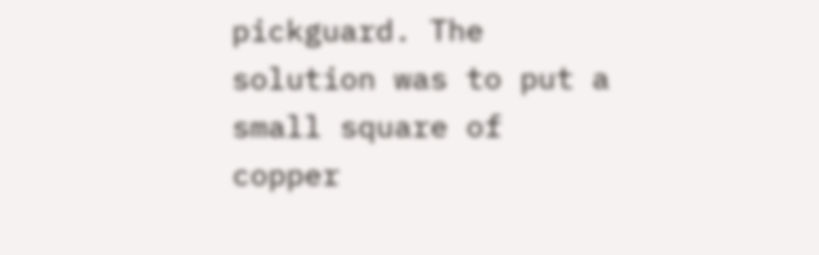pickguard. The solution was to put a small square of copper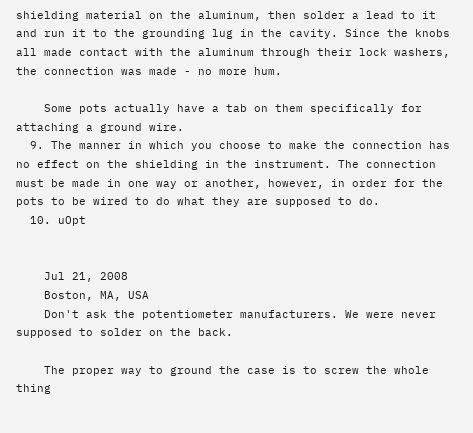shielding material on the aluminum, then solder a lead to it and run it to the grounding lug in the cavity. Since the knobs all made contact with the aluminum through their lock washers, the connection was made - no more hum.

    Some pots actually have a tab on them specifically for attaching a ground wire.
  9. The manner in which you choose to make the connection has no effect on the shielding in the instrument. The connection must be made in one way or another, however, in order for the pots to be wired to do what they are supposed to do.
  10. uOpt


    Jul 21, 2008
    Boston, MA, USA
    Don't ask the potentiometer manufacturers. We were never supposed to solder on the back.

    The proper way to ground the case is to screw the whole thing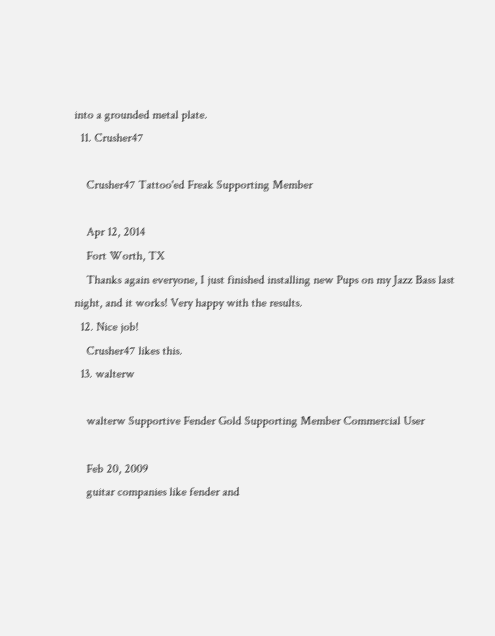into a grounded metal plate.
  11. Crusher47

    Crusher47 Tattoo'ed Freak Supporting Member

    Apr 12, 2014
    Fort Worth, TX
    Thanks again everyone, I just finished installing new Pups on my Jazz Bass last night, and it works! Very happy with the results.
  12. Nice job!
    Crusher47 likes this.
  13. walterw

    walterw Supportive Fender Gold Supporting Member Commercial User

    Feb 20, 2009
    guitar companies like fender and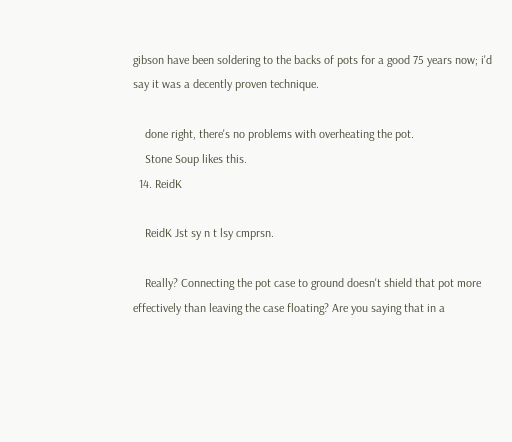gibson have been soldering to the backs of pots for a good 75 years now; i'd say it was a decently proven technique.

    done right, there's no problems with overheating the pot.
    Stone Soup likes this.
  14. ReidK

    ReidK Jst sy n t lsy cmprsn.

    Really? Connecting the pot case to ground doesn't shield that pot more effectively than leaving the case floating? Are you saying that in a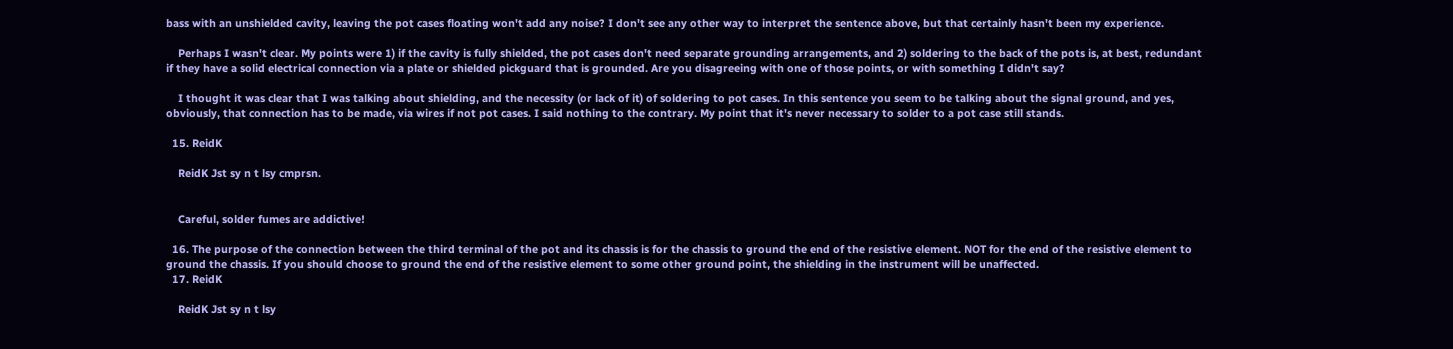bass with an unshielded cavity, leaving the pot cases floating won't add any noise? I don't see any other way to interpret the sentence above, but that certainly hasn't been my experience.

    Perhaps I wasn't clear. My points were 1) if the cavity is fully shielded, the pot cases don't need separate grounding arrangements, and 2) soldering to the back of the pots is, at best, redundant if they have a solid electrical connection via a plate or shielded pickguard that is grounded. Are you disagreeing with one of those points, or with something I didn't say?

    I thought it was clear that I was talking about shielding, and the necessity (or lack of it) of soldering to pot cases. In this sentence you seem to be talking about the signal ground, and yes, obviously, that connection has to be made, via wires if not pot cases. I said nothing to the contrary. My point that it's never necessary to solder to a pot case still stands.

  15. ReidK

    ReidK Jst sy n t lsy cmprsn.


    Careful, solder fumes are addictive!

  16. The purpose of the connection between the third terminal of the pot and its chassis is for the chassis to ground the end of the resistive element. NOT for the end of the resistive element to ground the chassis. If you should choose to ground the end of the resistive element to some other ground point, the shielding in the instrument will be unaffected.
  17. ReidK

    ReidK Jst sy n t lsy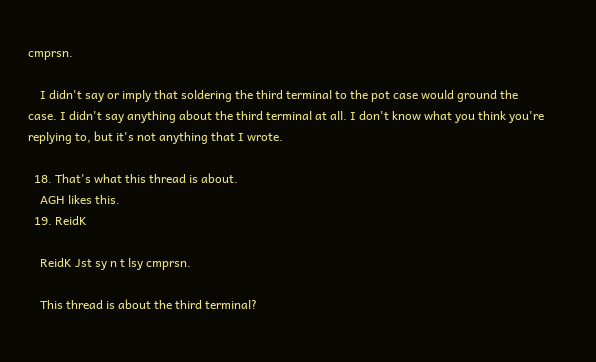cmprsn.

    I didn't say or imply that soldering the third terminal to the pot case would ground the case. I didn't say anything about the third terminal at all. I don't know what you think you're replying to, but it's not anything that I wrote.

  18. That's what this thread is about.
    AGH likes this.
  19. ReidK

    ReidK Jst sy n t lsy cmprsn.

    This thread is about the third terminal?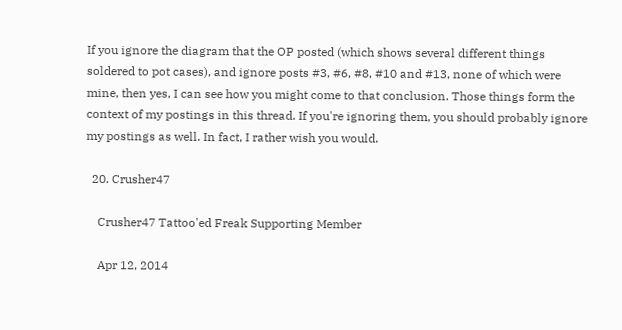If you ignore the diagram that the OP posted (which shows several different things soldered to pot cases), and ignore posts #3, #6, #8, #10 and #13, none of which were mine, then yes, I can see how you might come to that conclusion. Those things form the context of my postings in this thread. If you're ignoring them, you should probably ignore my postings as well. In fact, I rather wish you would.

  20. Crusher47

    Crusher47 Tattoo'ed Freak Supporting Member

    Apr 12, 2014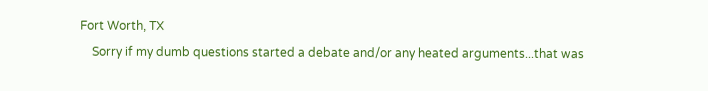Fort Worth, TX
    Sorry if my dumb questions started a debate and/or any heated arguments...that was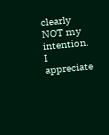clearly NOT my intention. I appreciate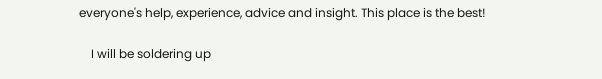everyone's help, experience, advice and insight. This place is the best!

    I will be soldering up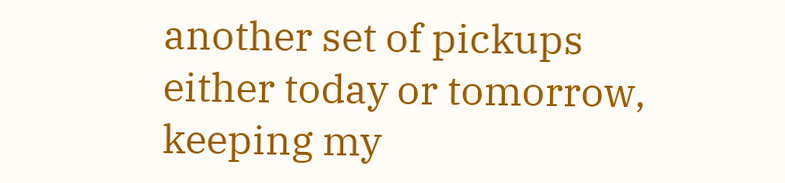another set of pickups either today or tomorrow, keeping my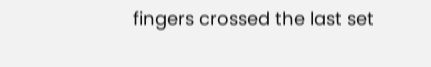fingers crossed the last set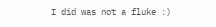I did was not a fluke :)